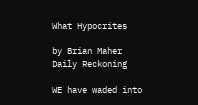What Hypocrites

by Brian Maher
Daily Reckoning

WE have waded into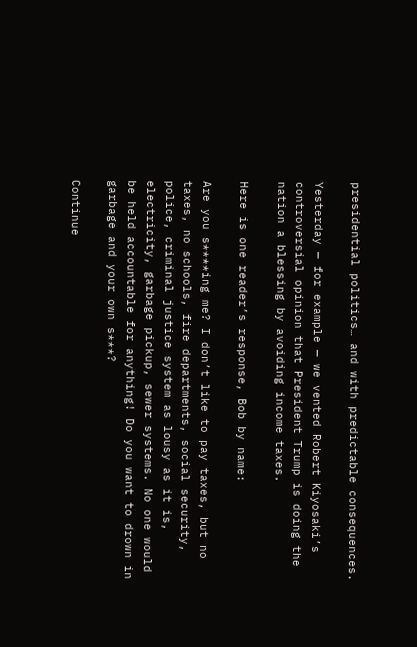presidential politics… and with predictable consequences.

Yesterday — for example — we vented Robert Kiyosaki’s controversial opinion that President Trump is doing the nation a blessing by avoiding income taxes.

Here is one reader’s response, Bob by name:

Are you s****ing me? I don’t like to pay taxes, but no taxes, no schools, fire departments, social security, police, criminal justice system as lousy as it is, electricity, garbage pickup, sewer systems. No one would be held accountable for anything! Do you want to drown in garbage and your own s***?

Continue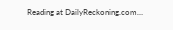Reading at DailyReckoning.com…